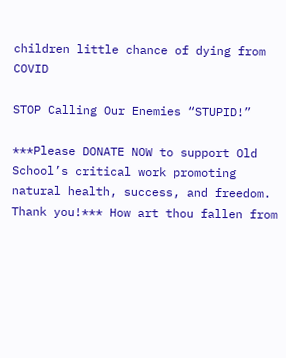children little chance of dying from COVID

STOP Calling Our Enemies “STUPID!”

***Please DONATE NOW to support Old School’s critical work promoting natural health, success, and freedom. Thank you!*** How art thou fallen from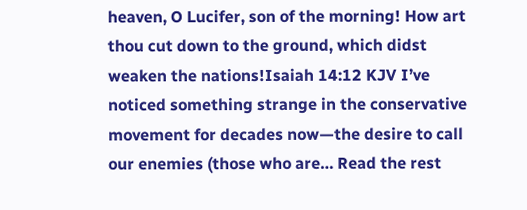heaven, O Lucifer, son of the morning! How art thou cut down to the ground, which didst weaken the nations!Isaiah 14:12 KJV I’ve noticed something strange in the conservative movement for decades now—the desire to call our enemies (those who are… Read the rest